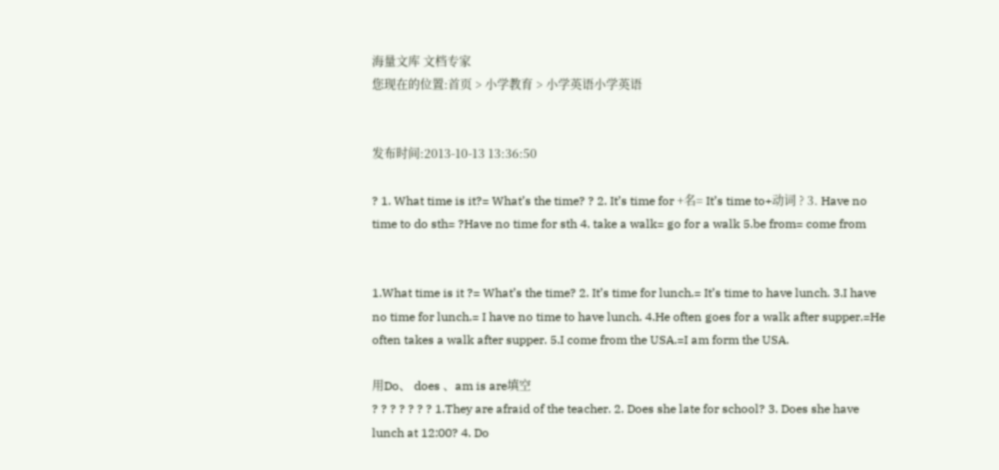海量文库 文档专家
您现在的位置:首页 > 小学教育 > 小学英语小学英语


发布时间:2013-10-13 13:36:50

? 1. What time is it?= What’s the time? ? 2. It’s time for +名= It’s time to+动词 ? 3. Have no time to do sth= ?Have no time for sth 4. take a walk= go for a walk 5.be from= come from


1.What time is it ?= What’s the time? 2. It’s time for lunch.= It’s time to have lunch. 3.I have no time for lunch.= I have no time to have lunch. 4.He often goes for a walk after supper.=He often takes a walk after supper. 5.I come from the USA.=I am form the USA.

用Do、 does 、am is are填空
? ? ? ? ? ? ? 1.They are afraid of the teacher. 2. Does she late for school? 3. Does she have lunch at 12:00? 4. Do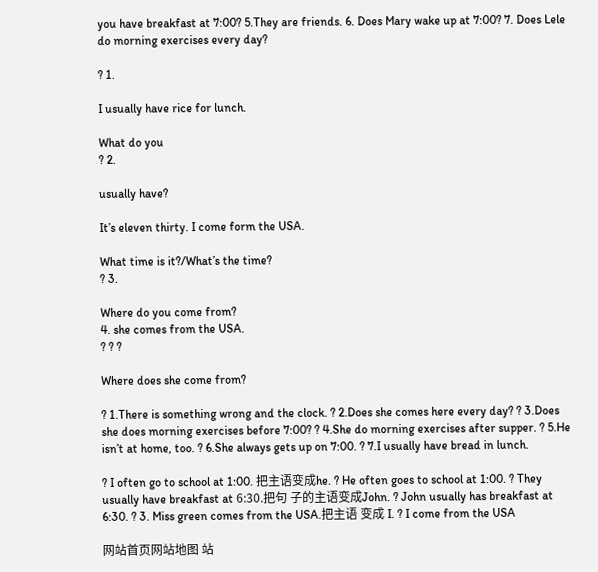you have breakfast at 7:00? 5.They are friends. 6. Does Mary wake up at 7:00? 7. Does Lele do morning exercises every day?

? 1.

I usually have rice for lunch.

What do you
? 2.

usually have?

It’s eleven thirty. I come form the USA.

What time is it?/What’s the time?
? 3.

Where do you come from?
4. she comes from the USA.
? ? ?

Where does she come from?

? 1.There is something wrong and the clock. ? 2.Does she comes here every day? ? 3.Does she does morning exercises before 7:00? ? 4.She do morning exercises after supper. ? 5.He isn’t at home, too. ? 6.She always gets up on 7:00. ? 7.I usually have bread in lunch.

? I often go to school at 1:00. 把主语变成he. ? He often goes to school at 1:00. ? They usually have breakfast at 6:30.把句 子的主语变成John. ? John usually has breakfast at 6:30. ? 3. Miss green comes from the USA.把主语 变成 I. ? I come from the USA

网站首页网站地图 站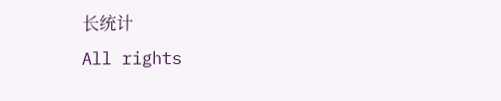长统计
All rights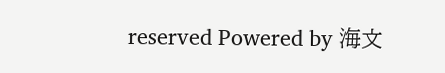reserved Powered by 海文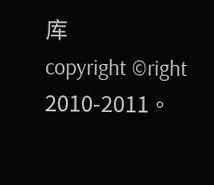库
copyright ©right 2010-2011。